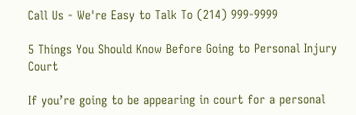Call Us - We're Easy to Talk To (214) 999-9999

5 Things You Should Know Before Going to Personal Injury Court

If you’re going to be appearing in court for a personal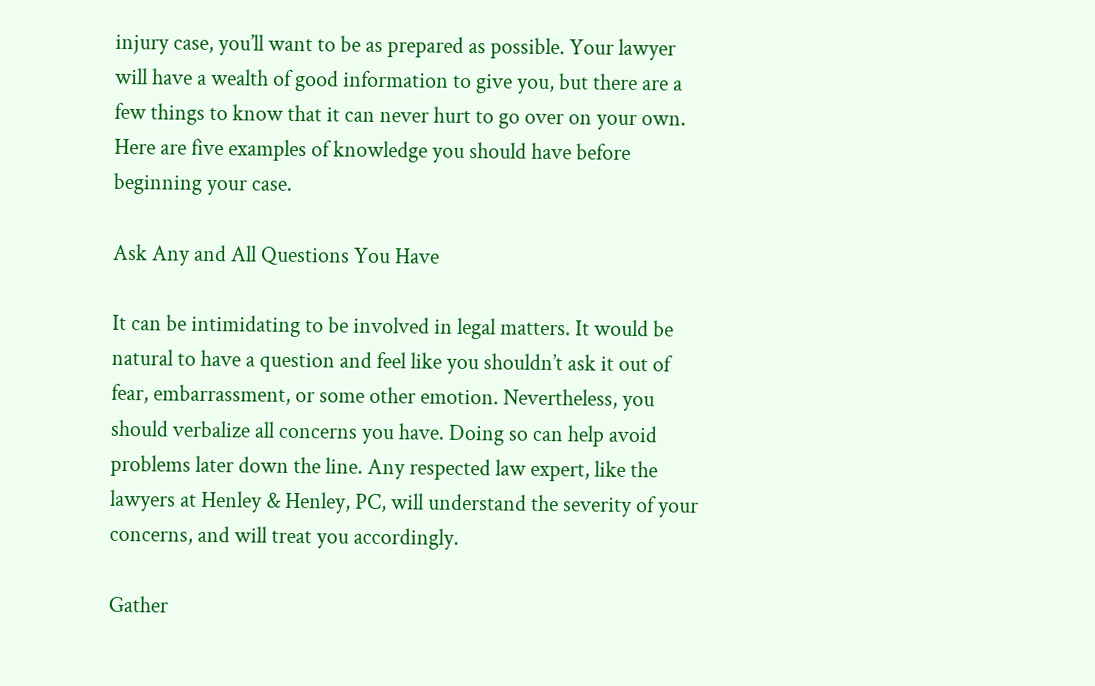injury case, you’ll want to be as prepared as possible. Your lawyer will have a wealth of good information to give you, but there are a few things to know that it can never hurt to go over on your own. Here are five examples of knowledge you should have before beginning your case.

Ask Any and All Questions You Have

It can be intimidating to be involved in legal matters. It would be natural to have a question and feel like you shouldn’t ask it out of fear, embarrassment, or some other emotion. Nevertheless, you should verbalize all concerns you have. Doing so can help avoid problems later down the line. Any respected law expert, like the lawyers at Henley & Henley, PC, will understand the severity of your concerns, and will treat you accordingly.

Gather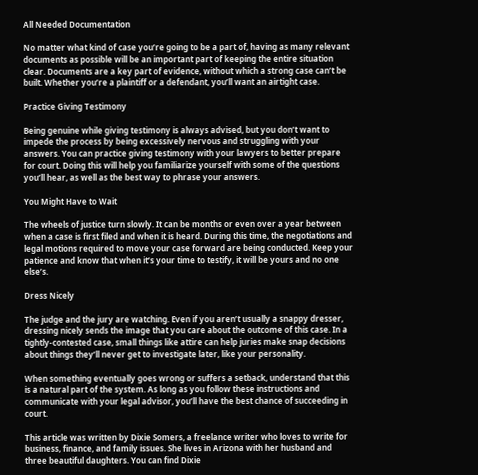All Needed Documentation

No matter what kind of case you’re going to be a part of, having as many relevant documents as possible will be an important part of keeping the entire situation clear. Documents are a key part of evidence, without which a strong case can’t be built. Whether you’re a plaintiff or a defendant, you’ll want an airtight case.

Practice Giving Testimony

Being genuine while giving testimony is always advised, but you don’t want to impede the process by being excessively nervous and struggling with your answers. You can practice giving testimony with your lawyers to better prepare for court. Doing this will help you familiarize yourself with some of the questions you’ll hear, as well as the best way to phrase your answers.

You Might Have to Wait

The wheels of justice turn slowly. It can be months or even over a year between when a case is first filed and when it is heard. During this time, the negotiations and legal motions required to move your case forward are being conducted. Keep your patience and know that when it’s your time to testify, it will be yours and no one else’s.

Dress Nicely

The judge and the jury are watching. Even if you aren’t usually a snappy dresser, dressing nicely sends the image that you care about the outcome of this case. In a tightly-contested case, small things like attire can help juries make snap decisions about things they’ll never get to investigate later, like your personality.

When something eventually goes wrong or suffers a setback, understand that this is a natural part of the system. As long as you follow these instructions and communicate with your legal advisor, you’ll have the best chance of succeeding in court.

This article was written by Dixie Somers, a freelance writer who loves to write for business, finance, and family issues. She lives in Arizona with her husband and three beautiful daughters. You can find Dixie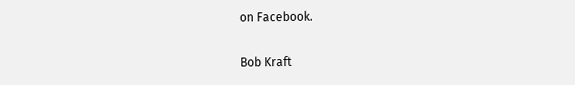on Facebook.

Bob Kraft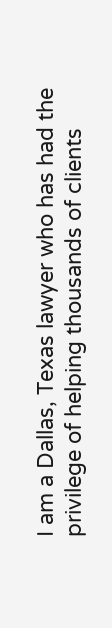I am a Dallas, Texas lawyer who has had the privilege of helping thousands of clients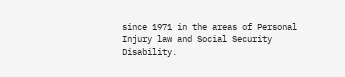since 1971 in the areas of Personal Injury law and Social Security Disability.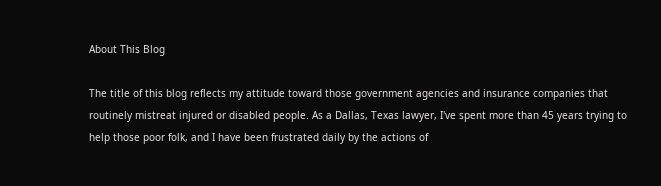About This Blog

The title of this blog reflects my attitude toward those government agencies and insurance companies that routinely mistreat injured or disabled people. As a Dallas, Texas lawyer, I've spent more than 45 years trying to help those poor folk, and I have been frustrated daily by the actions of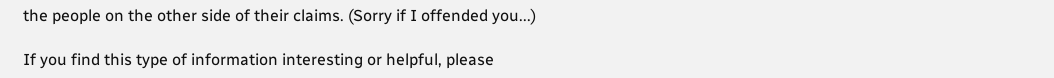the people on the other side of their claims. (Sorry if I offended you...)

If you find this type of information interesting or helpful, please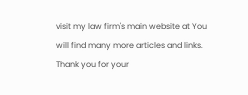visit my law firm's main website at You will find many more articles and links. Thank you for your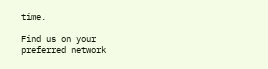time.

Find us on your preferred network